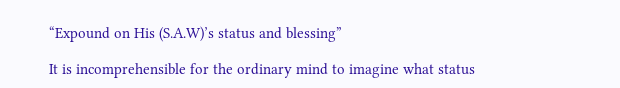“Expound on His (S.A.W)’s status and blessing”

It is incomprehensible for the ordinary mind to imagine what status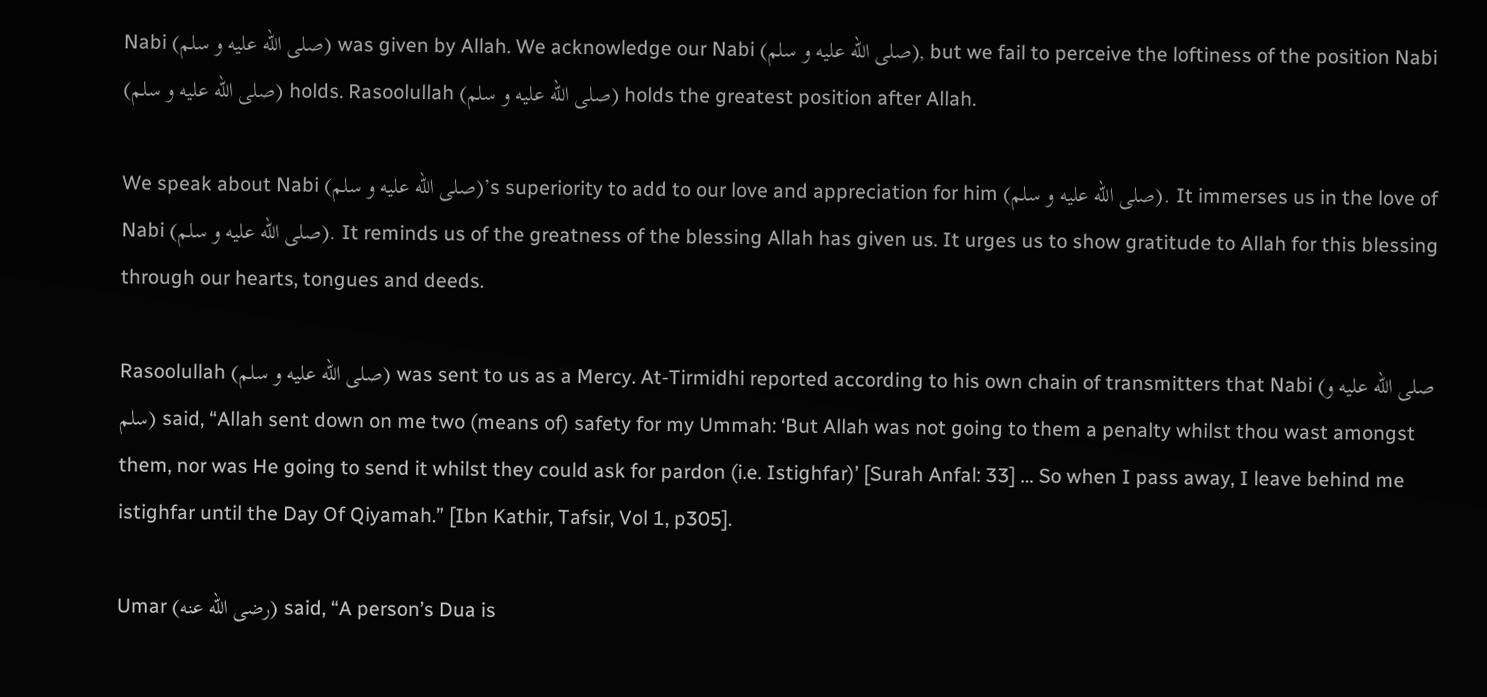Nabi (صلى الله عليه و سلم) was given by Allah. We acknowledge our Nabi (صلى الله عليه و سلم), but we fail to perceive the loftiness of the position Nabi (صلى الله عليه و سلم) holds. Rasoolullah (صلى الله عليه و سلم) holds the greatest position after Allah.

We speak about Nabi (صلى الله عليه و سلم)’s superiority to add to our love and appreciation for him (صلى الله عليه و سلم). It immerses us in the love of Nabi (صلى الله عليه و سلم). It reminds us of the greatness of the blessing Allah has given us. It urges us to show gratitude to Allah for this blessing through our hearts, tongues and deeds.

Rasoolullah (صلى الله عليه و سلم) was sent to us as a Mercy. At-Tirmidhi reported according to his own chain of transmitters that Nabi (صلى الله عليه و سلم) said, “Allah sent down on me two (means of) safety for my Ummah: ‘But Allah was not going to them a penalty whilst thou wast amongst them, nor was He going to send it whilst they could ask for pardon (i.e. Istighfar)’ [Surah Anfal: 33] … So when I pass away, I leave behind me istighfar until the Day Of Qiyamah.” [Ibn Kathir, Tafsir, Vol 1, p305].

Umar (رضى الله عنه) said, “A person’s Dua is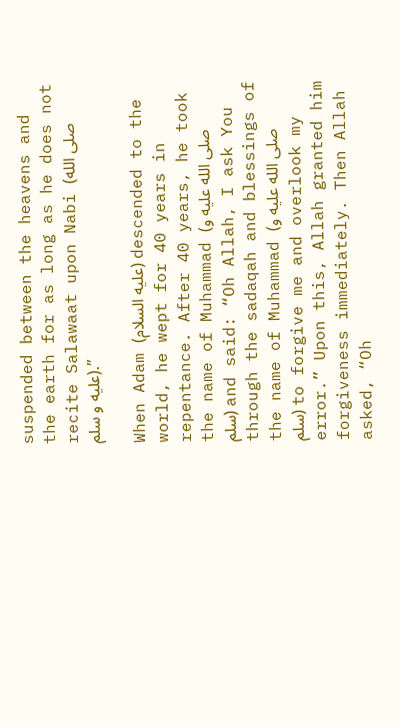suspended between the heavens and the earth for as long as he does not recite Salawaat upon Nabi (صلى الله عليه و سلم).”

When Adam (عليه السلام) descended to the world, he wept for 40 years in repentance. After 40 years, he took the name of Muhammad (صلى الله عليه و سلم) and said: “Oh Allah, I ask You through the sadaqah and blessings of the name of Muhammad (صلى الله عليه و سلم) to forgive me and overlook my error.” Upon this, Allah granted him forgiveness immediately. Then Allah asked, “Oh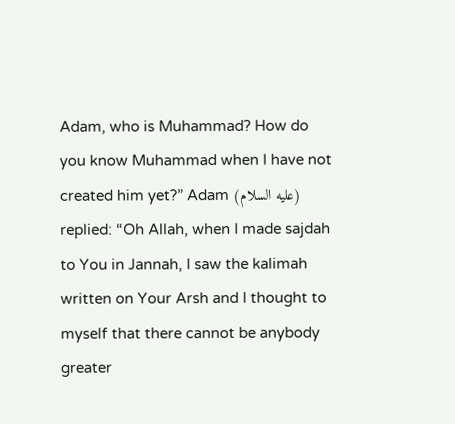Adam, who is Muhammad? How do you know Muhammad when I have not created him yet?” Adam (عليه السلام) replied: “Oh Allah, when I made sajdah to You in Jannah, I saw the kalimah written on Your Arsh and I thought to myself that there cannot be anybody greater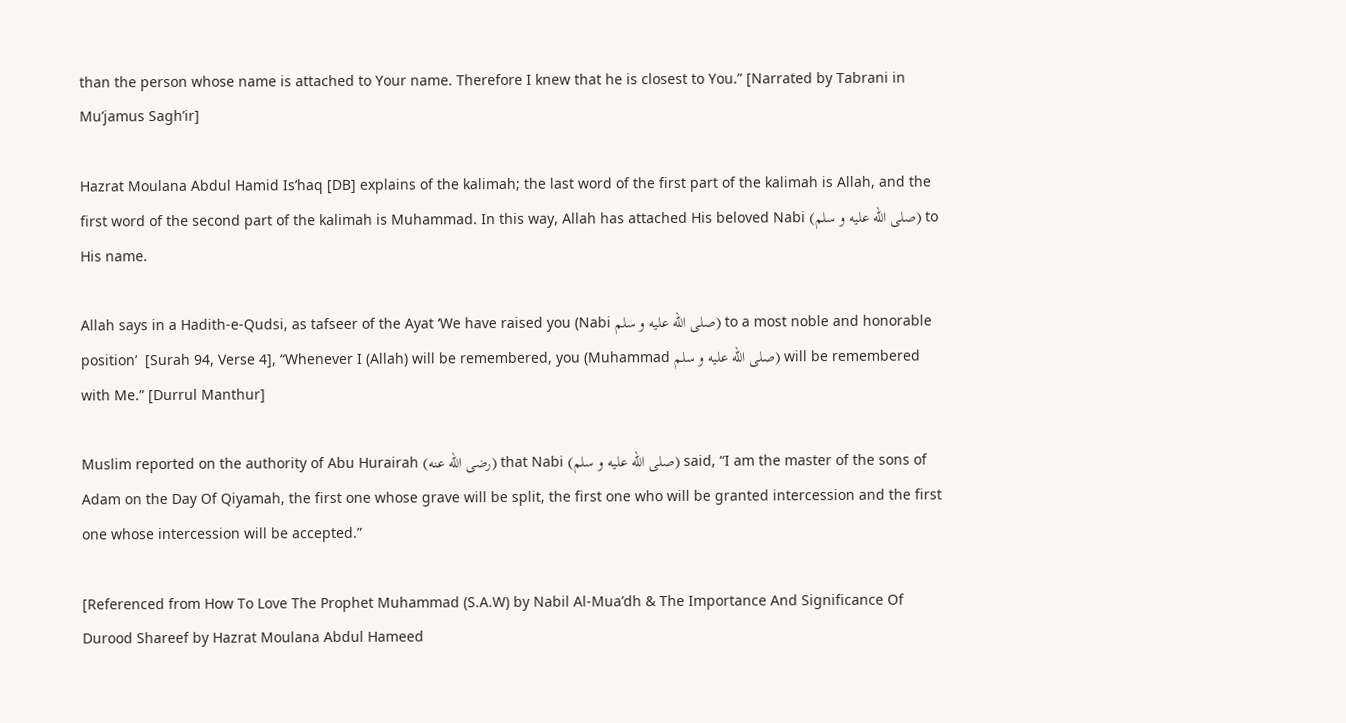than the person whose name is attached to Your name. Therefore I knew that he is closest to You.” [Narrated by Tabrani in Mu’jamus Sagh’ir]

Hazrat Moulana Abdul Hamid Is’haq [DB] explains of the kalimah; the last word of the first part of the kalimah is Allah, and the first word of the second part of the kalimah is Muhammad. In this way, Allah has attached His beloved Nabi (صلى الله عليه و سلم) to His name.

Allah says in a Hadith-e-Qudsi, as tafseer of the Ayat ‘We have raised you (Nabi صلى الله عليه و سلم) to a most noble and honorable position’  [Surah 94, Verse 4], “Whenever I (Allah) will be remembered, you (Muhammad صلى الله عليه و سلم) will be remembered with Me.” [Durrul Manthur]

Muslim reported on the authority of Abu Hurairah (رضى الله عنه) that Nabi (صلى الله عليه و سلم) said, “I am the master of the sons of Adam on the Day Of Qiyamah, the first one whose grave will be split, the first one who will be granted intercession and the first one whose intercession will be accepted.”

[Referenced from How To Love The Prophet Muhammad (S.A.W) by Nabil Al-Mua’dh & The Importance And Significance Of Durood Shareef by Hazrat Moulana Abdul Hameed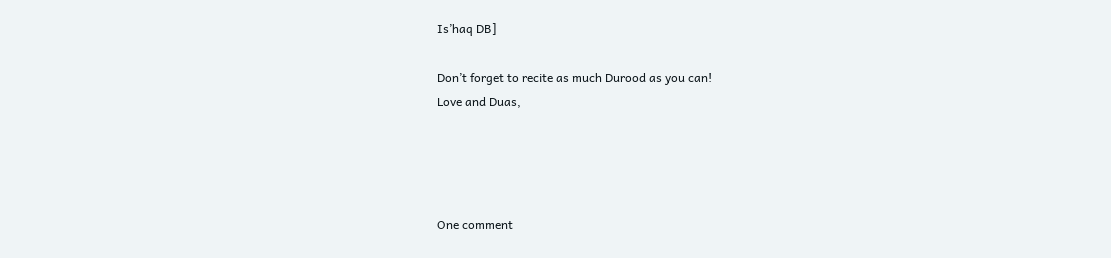Is’haq DB]

Don’t forget to recite as much Durood as you can!
Love and Duas,




One comment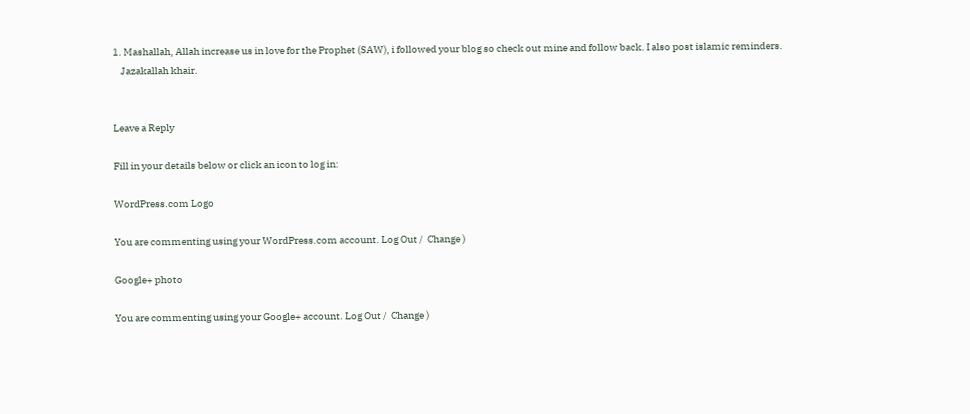1. Mashallah, Allah increase us in love for the Prophet (SAW), i followed your blog so check out mine and follow back. I also post islamic reminders.
    Jazakallah khair.


Leave a Reply

Fill in your details below or click an icon to log in:

WordPress.com Logo

You are commenting using your WordPress.com account. Log Out /  Change )

Google+ photo

You are commenting using your Google+ account. Log Out /  Change )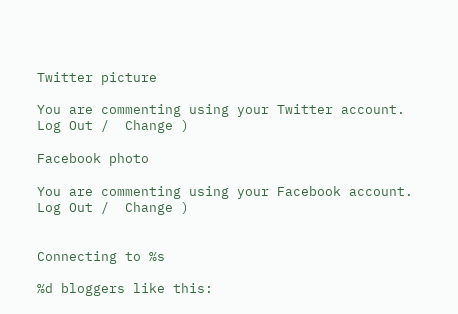Twitter picture

You are commenting using your Twitter account. Log Out /  Change )

Facebook photo

You are commenting using your Facebook account. Log Out /  Change )


Connecting to %s

%d bloggers like this: